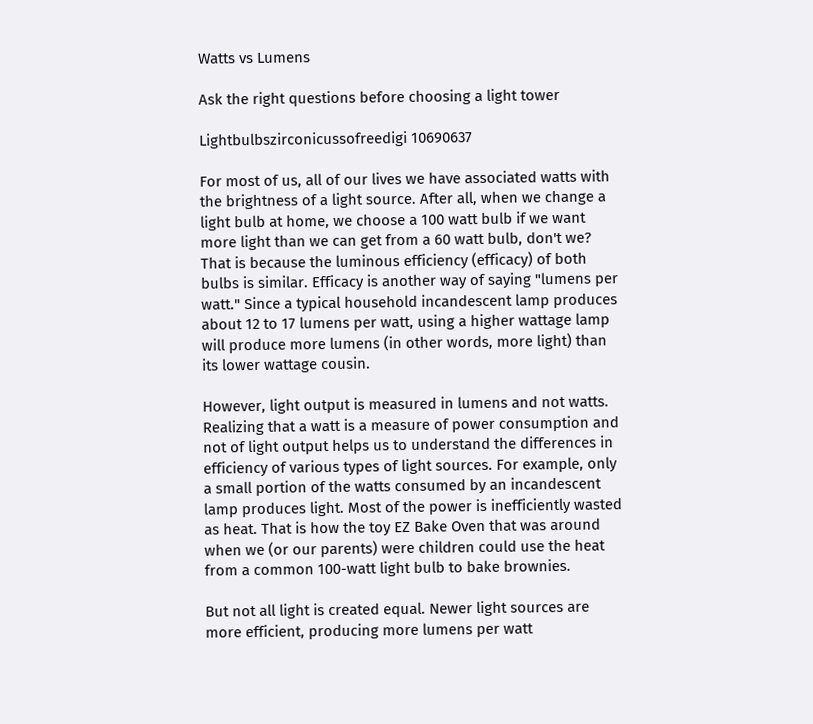Watts vs Lumens

Ask the right questions before choosing a light tower

Lightbulbszirconicussofreedigi 10690637

For most of us, all of our lives we have associated watts with the brightness of a light source. After all, when we change a light bulb at home, we choose a 100 watt bulb if we want more light than we can get from a 60 watt bulb, don't we? That is because the luminous efficiency (efficacy) of both bulbs is similar. Efficacy is another way of saying "lumens per watt." Since a typical household incandescent lamp produces about 12 to 17 lumens per watt, using a higher wattage lamp will produce more lumens (in other words, more light) than its lower wattage cousin.

However, light output is measured in lumens and not watts. Realizing that a watt is a measure of power consumption and not of light output helps us to understand the differences in efficiency of various types of light sources. For example, only a small portion of the watts consumed by an incandescent lamp produces light. Most of the power is inefficiently wasted as heat. That is how the toy EZ Bake Oven that was around when we (or our parents) were children could use the heat from a common 100-watt light bulb to bake brownies.

But not all light is created equal. Newer light sources are more efficient, producing more lumens per watt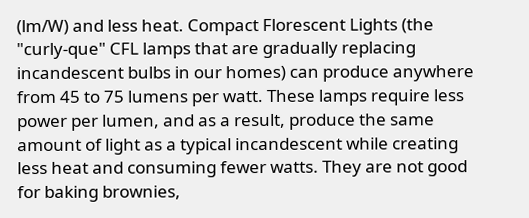(lm/W) and less heat. Compact Florescent Lights (the "curly-que" CFL lamps that are gradually replacing incandescent bulbs in our homes) can produce anywhere from 45 to 75 lumens per watt. These lamps require less power per lumen, and as a result, produce the same amount of light as a typical incandescent while creating less heat and consuming fewer watts. They are not good for baking brownies,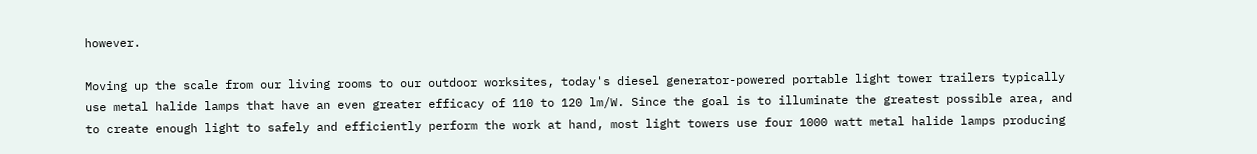however.

Moving up the scale from our living rooms to our outdoor worksites, today's diesel generator-powered portable light tower trailers typically use metal halide lamps that have an even greater efficacy of 110 to 120 lm/W. Since the goal is to illuminate the greatest possible area, and to create enough light to safely and efficiently perform the work at hand, most light towers use four 1000 watt metal halide lamps producing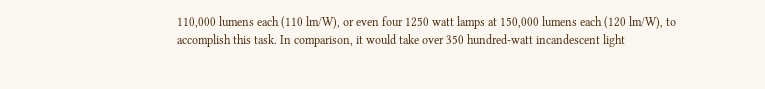110,000 lumens each (110 lm/W), or even four 1250 watt lamps at 150,000 lumens each (120 lm/W), to accomplish this task. In comparison, it would take over 350 hundred-watt incandescent light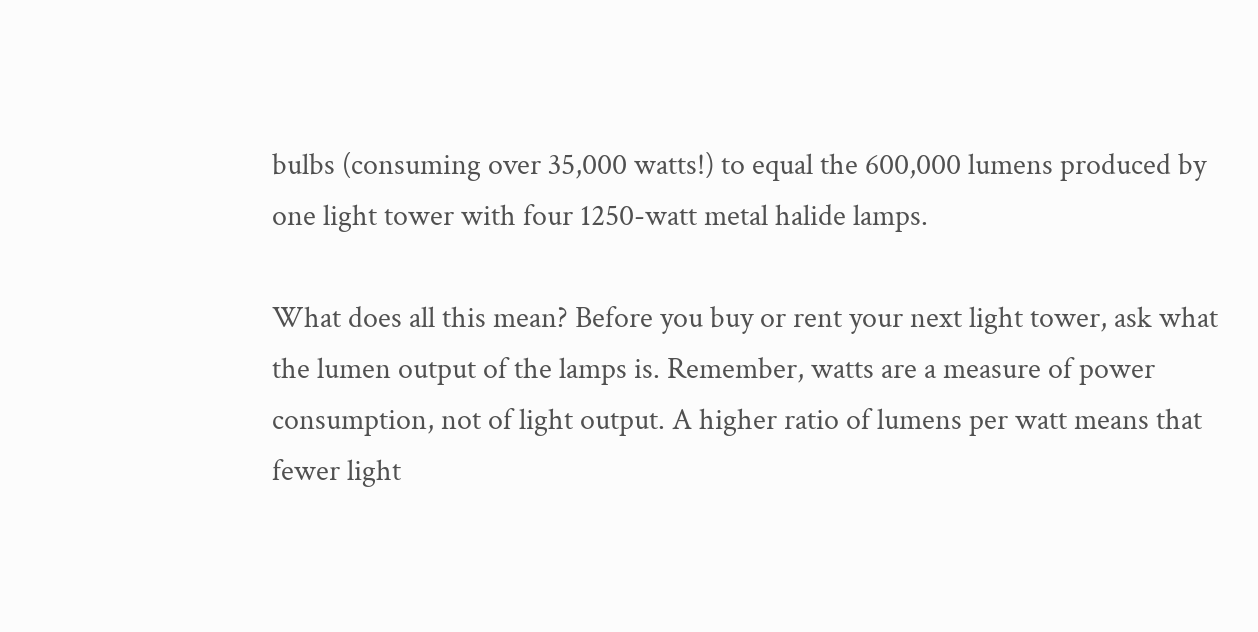bulbs (consuming over 35,000 watts!) to equal the 600,000 lumens produced by one light tower with four 1250-watt metal halide lamps.

What does all this mean? Before you buy or rent your next light tower, ask what the lumen output of the lamps is. Remember, watts are a measure of power consumption, not of light output. A higher ratio of lumens per watt means that fewer light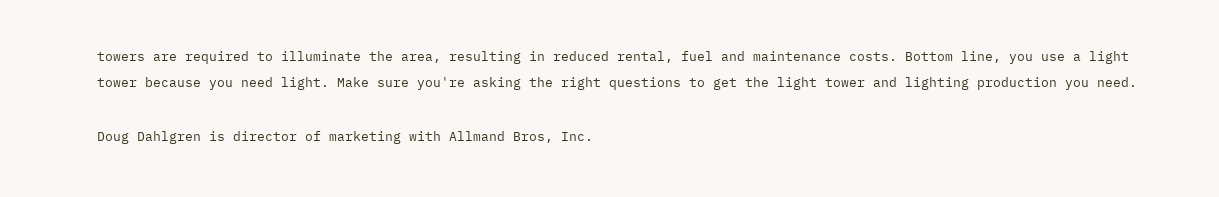towers are required to illuminate the area, resulting in reduced rental, fuel and maintenance costs. Bottom line, you use a light tower because you need light. Make sure you're asking the right questions to get the light tower and lighting production you need.

Doug Dahlgren is director of marketing with Allmand Bros, Inc.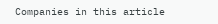Companies in this article